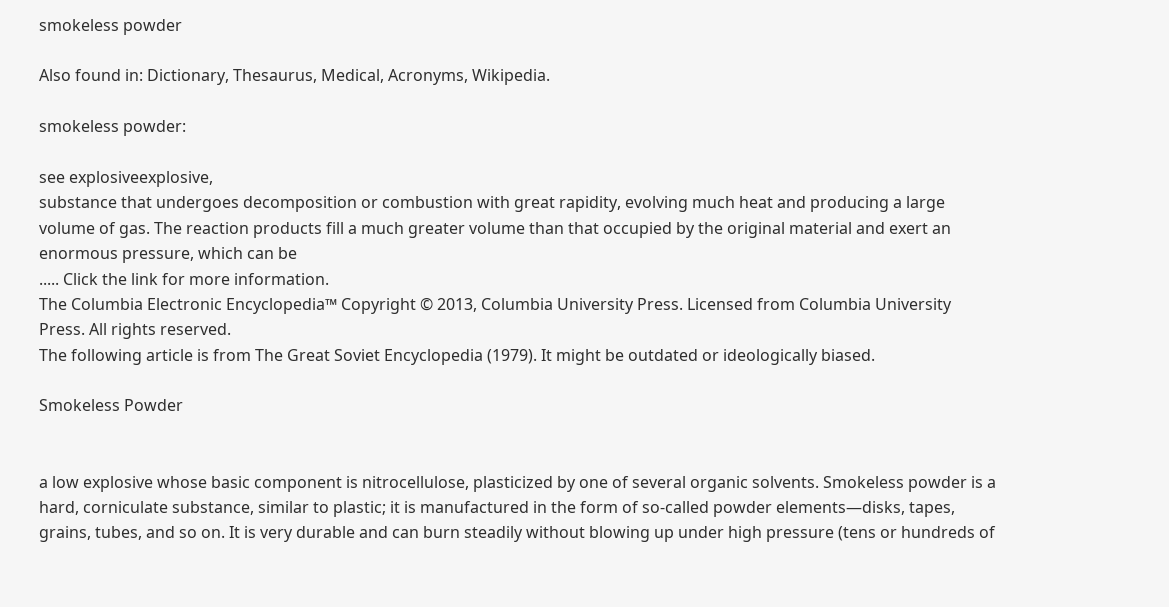smokeless powder

Also found in: Dictionary, Thesaurus, Medical, Acronyms, Wikipedia.

smokeless powder:

see explosiveexplosive,
substance that undergoes decomposition or combustion with great rapidity, evolving much heat and producing a large volume of gas. The reaction products fill a much greater volume than that occupied by the original material and exert an enormous pressure, which can be
..... Click the link for more information.
The Columbia Electronic Encyclopedia™ Copyright © 2013, Columbia University Press. Licensed from Columbia University Press. All rights reserved.
The following article is from The Great Soviet Encyclopedia (1979). It might be outdated or ideologically biased.

Smokeless Powder


a low explosive whose basic component is nitrocellulose, plasticized by one of several organic solvents. Smokeless powder is a hard, corniculate substance, similar to plastic; it is manufactured in the form of so-called powder elements—disks, tapes, grains, tubes, and so on. It is very durable and can burn steadily without blowing up under high pressure (tens or hundreds of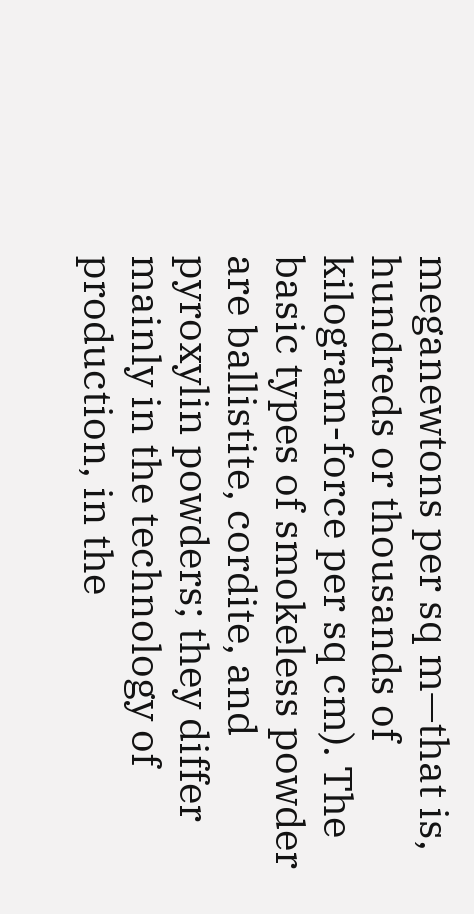meganewtons per sq m—that is, hundreds or thousands of kilogram-force per sq cm). The basic types of smokeless powder are ballistite, cordite, and pyroxylin powders; they differ mainly in the technology of production, in the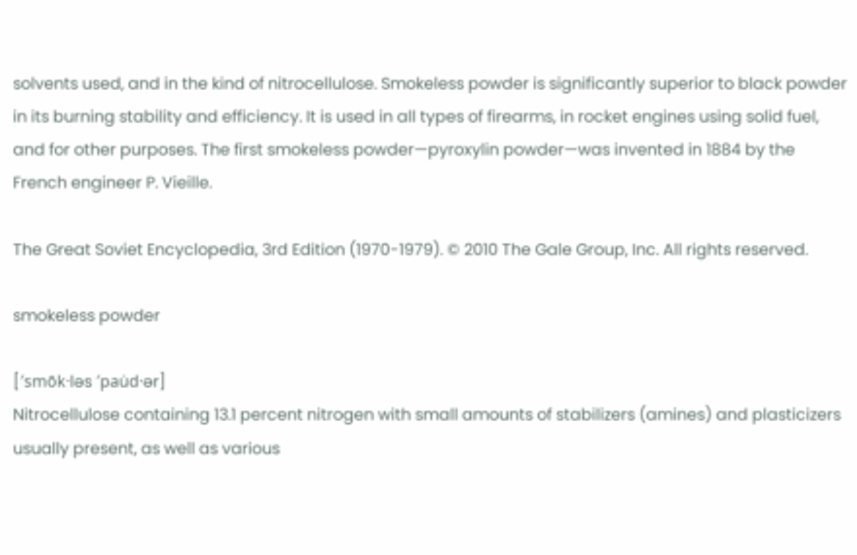solvents used, and in the kind of nitrocellulose. Smokeless powder is significantly superior to black powder in its burning stability and efficiency. It is used in all types of firearms, in rocket engines using solid fuel, and for other purposes. The first smokeless powder—pyroxylin powder—was invented in 1884 by the French engineer P. Vieille.

The Great Soviet Encyclopedia, 3rd Edition (1970-1979). © 2010 The Gale Group, Inc. All rights reserved.

smokeless powder

[′smōk·ləs ′pau̇d·ər]
Nitrocellulose containing 13.1 percent nitrogen with small amounts of stabilizers (amines) and plasticizers usually present, as well as various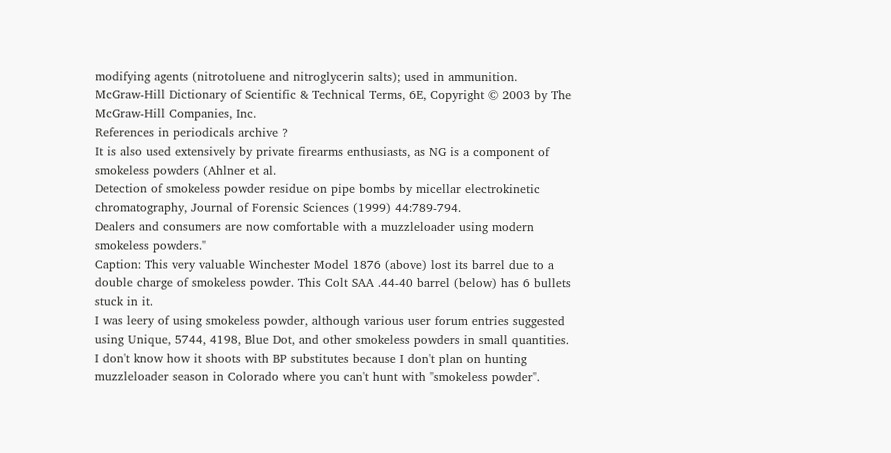modifying agents (nitrotoluene and nitroglycerin salts); used in ammunition.
McGraw-Hill Dictionary of Scientific & Technical Terms, 6E, Copyright © 2003 by The McGraw-Hill Companies, Inc.
References in periodicals archive ?
It is also used extensively by private firearms enthusiasts, as NG is a component of smokeless powders (Ahlner et al.
Detection of smokeless powder residue on pipe bombs by micellar electrokinetic chromatography, Journal of Forensic Sciences (1999) 44:789-794.
Dealers and consumers are now comfortable with a muzzleloader using modern smokeless powders."
Caption: This very valuable Winchester Model 1876 (above) lost its barrel due to a double charge of smokeless powder. This Colt SAA .44-40 barrel (below) has 6 bullets stuck in it.
I was leery of using smokeless powder, although various user forum entries suggested using Unique, 5744, 4198, Blue Dot, and other smokeless powders in small quantities.
I don't know how it shoots with BP substitutes because I don't plan on hunting muzzleloader season in Colorado where you can't hunt with "smokeless powder".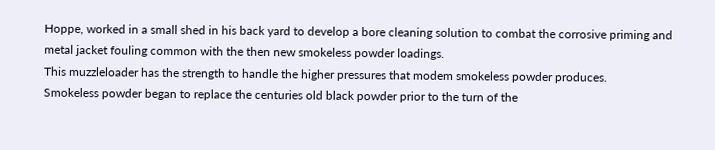Hoppe, worked in a small shed in his back yard to develop a bore cleaning solution to combat the corrosive priming and metal jacket fouling common with the then new smokeless powder loadings.
This muzzleloader has the strength to handle the higher pressures that modem smokeless powder produces.
Smokeless powder began to replace the centuries old black powder prior to the turn of the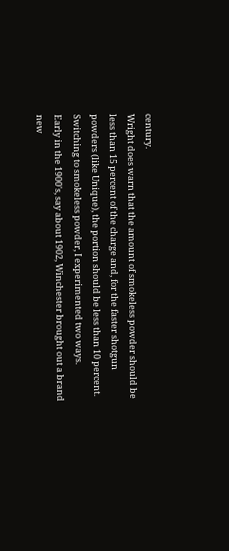century.
Wright does warn that the amount of smokeless powder should be less than 15 percent of the charge and, for the faster shotgun powders (like Unique), the portion should be less than 10 percent.
Switching to smokeless powder, I experimented two ways.
Early in the 1900's, say about 1902, Winchester brought out a brand new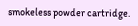smokeless powder cartridge.